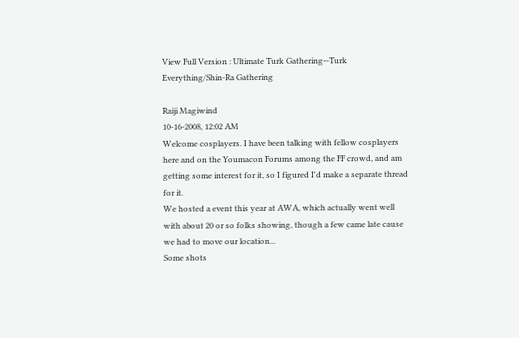View Full Version : Ultimate Turk Gathering--Turk Everything/Shin-Ra Gathering

Raiji Magiwind
10-16-2008, 12:02 AM
Welcome cosplayers. I have been talking with fellow cosplayers here and on the Youmacon Forums among the FF crowd, and am getting some interest for it, so I figured I'd make a separate thread for it.
We hosted a event this year at AWA, which actually went well with about 20 or so folks showing, though a few came late cause we had to move our location...
Some shots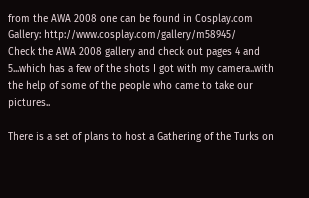from the AWA 2008 one can be found in Cosplay.com Gallery: http://www.cosplay.com/gallery/m58945/
Check the AWA 2008 gallery and check out pages 4 and 5...which has a few of the shots I got with my camera..with the help of some of the people who came to take our pictures..

There is a set of plans to host a Gathering of the Turks on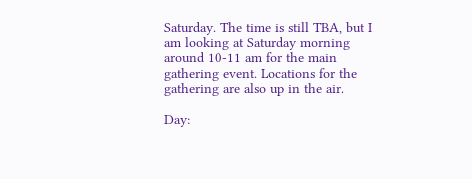Saturday. The time is still TBA, but I am looking at Saturday morning around 10-11 am for the main gathering event. Locations for the gathering are also up in the air.

Day: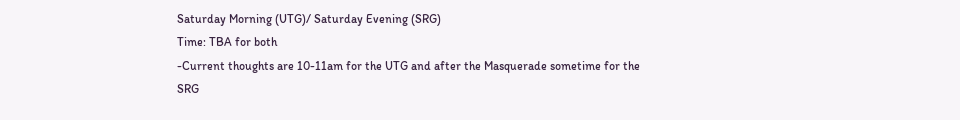Saturday Morning (UTG)/ Saturday Evening (SRG)
Time: TBA for both
-Current thoughts are 10-11am for the UTG and after the Masquerade sometime for the SRG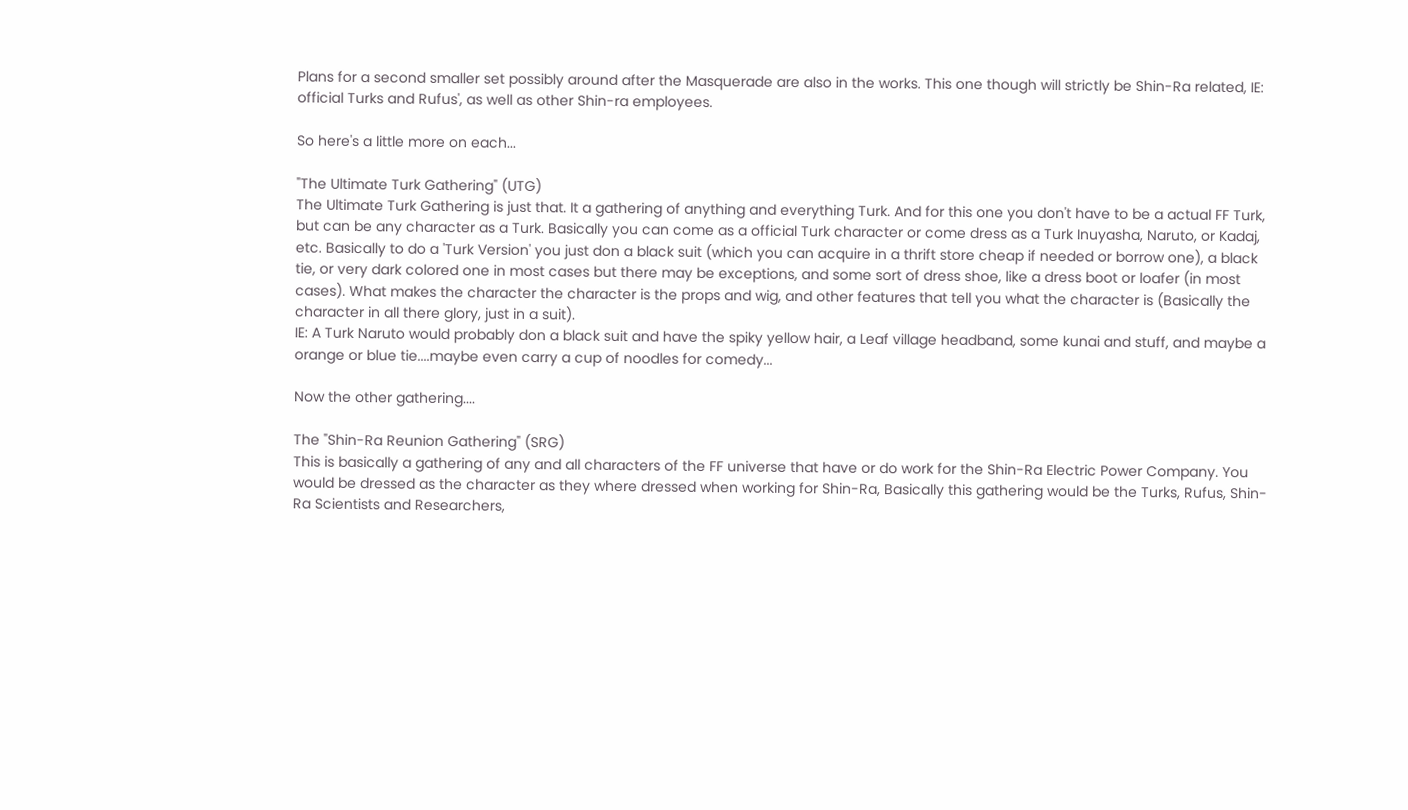Plans for a second smaller set possibly around after the Masquerade are also in the works. This one though will strictly be Shin-Ra related, IE: official Turks and Rufus', as well as other Shin-ra employees.

So here's a little more on each...

"The Ultimate Turk Gathering" (UTG)
The Ultimate Turk Gathering is just that. It a gathering of anything and everything Turk. And for this one you don't have to be a actual FF Turk, but can be any character as a Turk. Basically you can come as a official Turk character or come dress as a Turk Inuyasha, Naruto, or Kadaj, etc. Basically to do a 'Turk Version' you just don a black suit (which you can acquire in a thrift store cheap if needed or borrow one), a black tie, or very dark colored one in most cases but there may be exceptions, and some sort of dress shoe, like a dress boot or loafer (in most cases). What makes the character the character is the props and wig, and other features that tell you what the character is (Basically the character in all there glory, just in a suit).
IE: A Turk Naruto would probably don a black suit and have the spiky yellow hair, a Leaf village headband, some kunai and stuff, and maybe a orange or blue tie....maybe even carry a cup of noodles for comedy...

Now the other gathering....

The "Shin-Ra Reunion Gathering" (SRG)
This is basically a gathering of any and all characters of the FF universe that have or do work for the Shin-Ra Electric Power Company. You would be dressed as the character as they where dressed when working for Shin-Ra, Basically this gathering would be the Turks, Rufus, Shin-Ra Scientists and Researchers,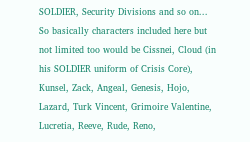SOLDIER, Security Divisions and so on...
So basically characters included here but not limited too would be Cissnei, Cloud (in his SOLDIER uniform of Crisis Core), Kunsel, Zack, Angeal, Genesis, Hojo, Lazard, Turk Vincent, Grimoire Valentine, Lucretia, Reeve, Rude, Reno,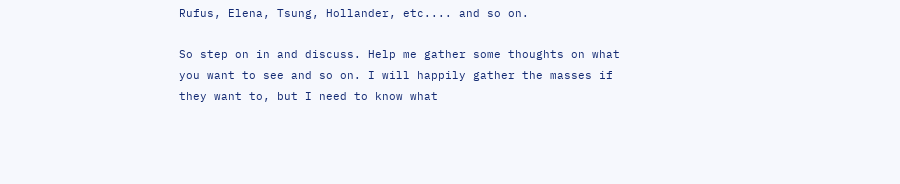Rufus, Elena, Tsung, Hollander, etc.... and so on.

So step on in and discuss. Help me gather some thoughts on what you want to see and so on. I will happily gather the masses if they want to, but I need to know what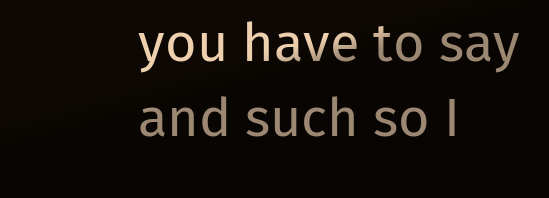you have to say and such so I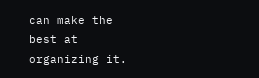can make the best at organizing it.